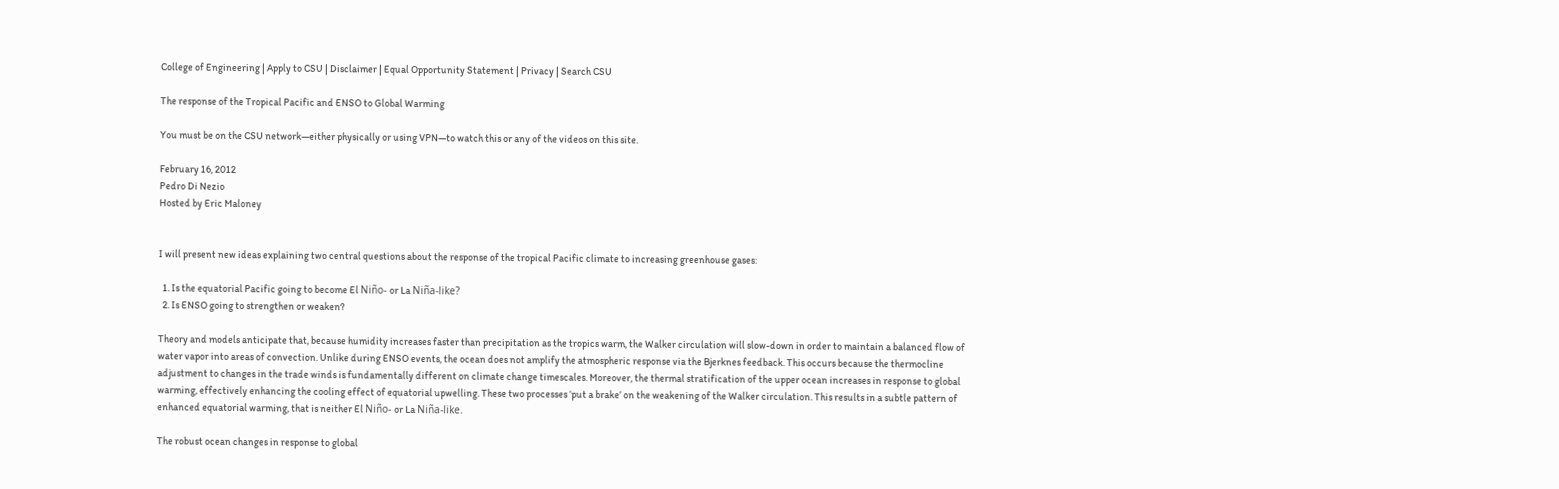College of Engineering | Apply to CSU | Disclaimer | Equal Opportunity Statement | Privacy | Search CSU

The response of the Tropical Pacific and ENSO to Global Warming

You must be on the CSU network—either physically or using VPN—to watch this or any of the videos on this site.

February 16, 2012
Pedro Di Nezio
Hosted by Eric Maloney


I will present new ideas explaining two central questions about the response of the tropical Pacific climate to increasing greenhouse gases:

  1. Is the equatorial Pacific going to become El Niño- or La Niña-like?
  2. Is ENSO going to strengthen or weaken?

Theory and models anticipate that, because humidity increases faster than precipitation as the tropics warm, the Walker circulation will slow-down in order to maintain a balanced flow of water vapor into areas of convection. Unlike during ENSO events, the ocean does not amplify the atmospheric response via the Bjerknes feedback. This occurs because the thermocline adjustment to changes in the trade winds is fundamentally different on climate change timescales. Moreover, the thermal stratification of the upper ocean increases in response to global warming, effectively enhancing the cooling effect of equatorial upwelling. These two processes ‘put a brake’ on the weakening of the Walker circulation. This results in a subtle pattern of enhanced equatorial warming, that is neither El Niño- or La Niña-like.

The robust ocean changes in response to global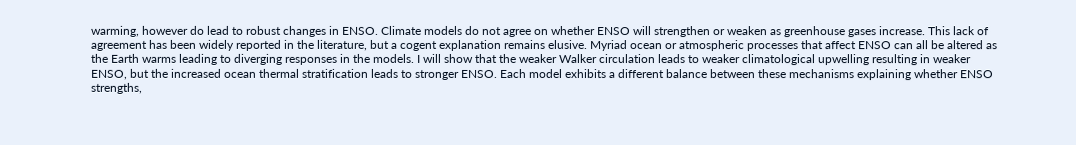warming, however do lead to robust changes in ENSO. Climate models do not agree on whether ENSO will strengthen or weaken as greenhouse gases increase. This lack of agreement has been widely reported in the literature, but a cogent explanation remains elusive. Myriad ocean or atmospheric processes that affect ENSO can all be altered as the Earth warms leading to diverging responses in the models. I will show that the weaker Walker circulation leads to weaker climatological upwelling resulting in weaker ENSO, but the increased ocean thermal stratification leads to stronger ENSO. Each model exhibits a different balance between these mechanisms explaining whether ENSO strengths,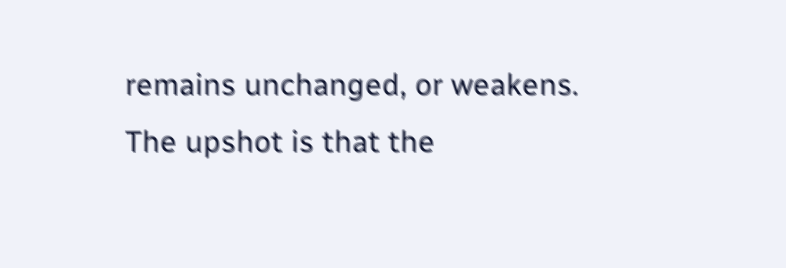remains unchanged, or weakens. The upshot is that the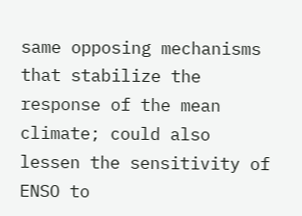same opposing mechanisms that stabilize the response of the mean climate; could also lessen the sensitivity of ENSO to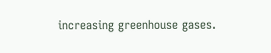increasing greenhouse gases.